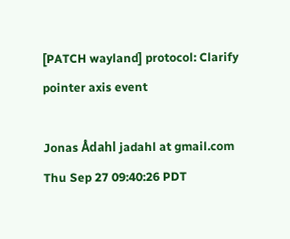[PATCH wayland] protocol: Clarify pointer axis event

Jonas Ådahl jadahl at gmail.com
Thu Sep 27 09:40:26 PDT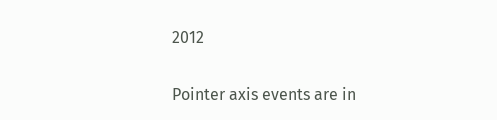2012

Pointer axis events are in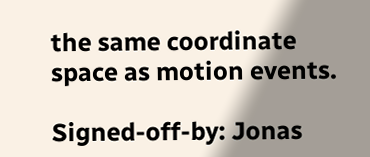the same coordinate space as motion events.

Signed-off-by: Jonas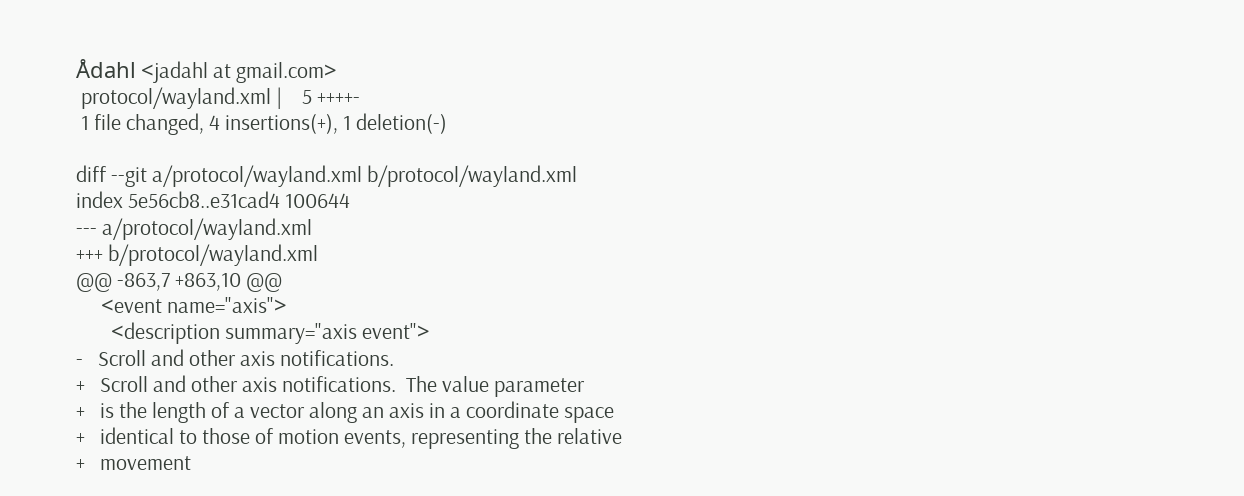Ådahl <jadahl at gmail.com>
 protocol/wayland.xml |    5 ++++-
 1 file changed, 4 insertions(+), 1 deletion(-)

diff --git a/protocol/wayland.xml b/protocol/wayland.xml
index 5e56cb8..e31cad4 100644
--- a/protocol/wayland.xml
+++ b/protocol/wayland.xml
@@ -863,7 +863,10 @@
     <event name="axis">
       <description summary="axis event">
-   Scroll and other axis notifications.
+   Scroll and other axis notifications.  The value parameter
+   is the length of a vector along an axis in a coordinate space
+   identical to those of motion events, representing the relative
+   movement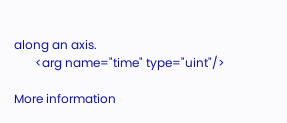along an axis.
       <arg name="time" type="uint"/>

More information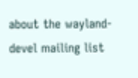about the wayland-devel mailing list